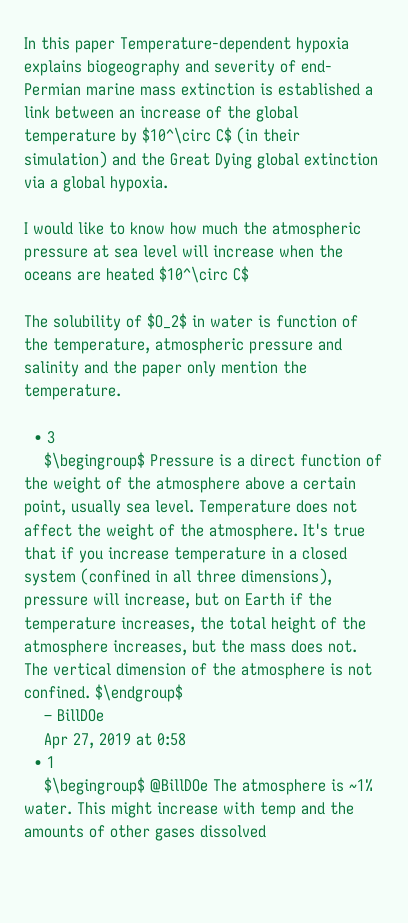In this paper Temperature-dependent hypoxia explains biogeography and severity of end-Permian marine mass extinction is established a link between an increase of the global temperature by $10^\circ C$ (in their simulation) and the Great Dying global extinction via a global hypoxia.

I would like to know how much the atmospheric pressure at sea level will increase when the oceans are heated $10^\circ C$

The solubility of $O_2$ in water is function of the temperature, atmospheric pressure and salinity and the paper only mention the temperature.

  • 3
    $\begingroup$ Pressure is a direct function of the weight of the atmosphere above a certain point, usually sea level. Temperature does not affect the weight of the atmosphere. It's true that if you increase temperature in a closed system (confined in all three dimensions), pressure will increase, but on Earth if the temperature increases, the total height of the atmosphere increases, but the mass does not. The vertical dimension of the atmosphere is not confined. $\endgroup$
    – BillDOe
    Apr 27, 2019 at 0:58
  • 1
    $\begingroup$ @BillDOe The atmosphere is ~1% water. This might increase with temp and the amounts of other gases dissolved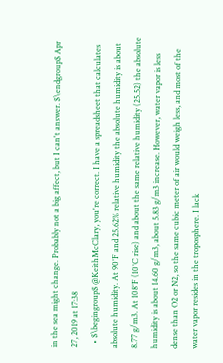in the sea might change. Probably not a big affect, but I can't answer. $\endgroup$ Apr 27, 2019 at 17:38
  • $\begingroup$ @KeithMcClary, you're correct. I have a spreadsheet that calculates absolute humidity. At 90°F and 25.62% relative humidity the absolute humidity is about 8.77 g/m3. At 108°F (10°C rise) and about the same relative humidity (25.52) the absolute humidity is about 14.60 g/m3, about 5.83 g/m3 increase. However, water vapor is less dense than O2 or N2, so the same cubic meter of air would weigh less, and most of the water vapor resides in the troposphere. I lack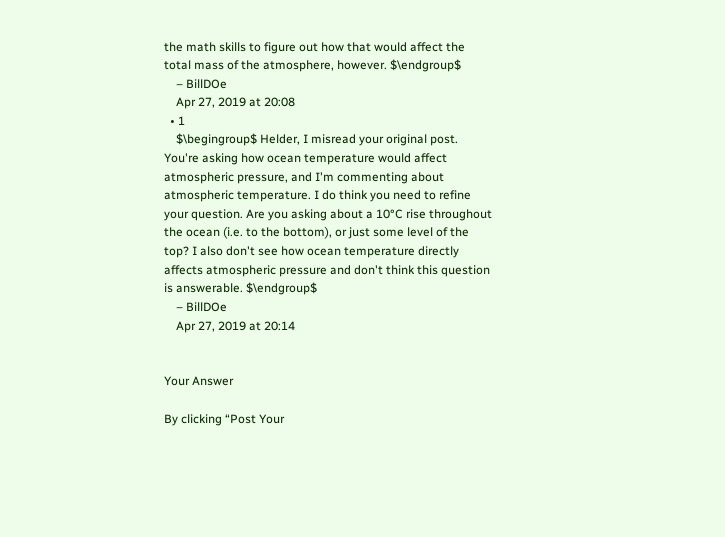the math skills to figure out how that would affect the total mass of the atmosphere, however. $\endgroup$
    – BillDOe
    Apr 27, 2019 at 20:08
  • 1
    $\begingroup$ Helder, I misread your original post. You're asking how ocean temperature would affect atmospheric pressure, and I'm commenting about atmospheric temperature. I do think you need to refine your question. Are you asking about a 10°C rise throughout the ocean (i.e. to the bottom), or just some level of the top? I also don't see how ocean temperature directly affects atmospheric pressure and don't think this question is answerable. $\endgroup$
    – BillDOe
    Apr 27, 2019 at 20:14


Your Answer

By clicking “Post Your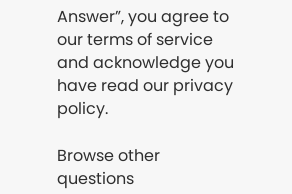Answer”, you agree to our terms of service and acknowledge you have read our privacy policy.

Browse other questions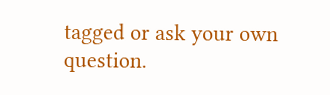tagged or ask your own question.